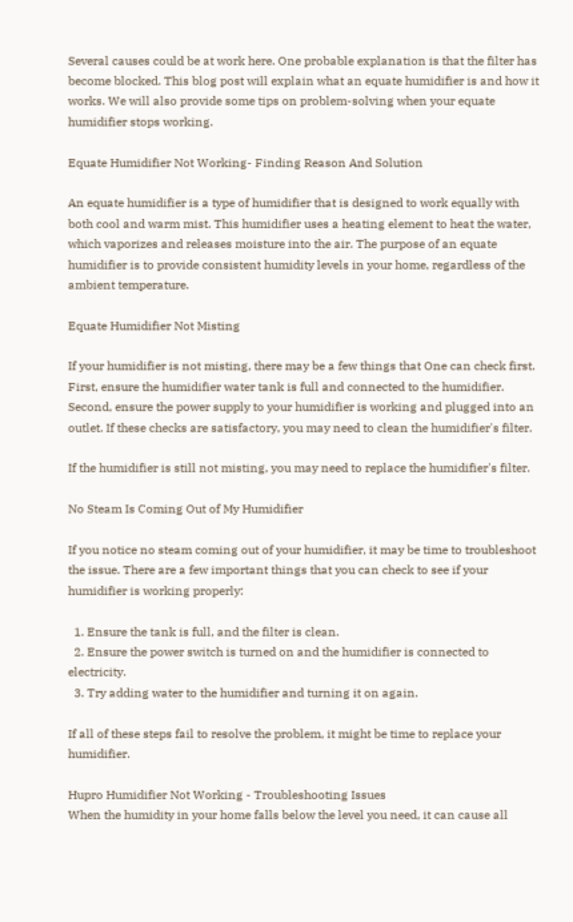Several causes could be at work here. One probable explanation is that the filter has become blocked. This blog post will explain what an equate humidifier is and how it works. We will also provide some tips on problem-solving when your equate humidifier stops working.

Equate Humidifier Not Working- Finding Reason And Solution

An equate humidifier is a type of humidifier that is designed to work equally with both cool and warm mist. This humidifier uses a heating element to heat the water, which vaporizes and releases moisture into the air. The purpose of an equate humidifier is to provide consistent humidity levels in your home, regardless of the ambient temperature.

Equate Humidifier Not Misting

If your humidifier is not misting, there may be a few things that One can check first. First, ensure the humidifier water tank is full and connected to the humidifier. Second, ensure the power supply to your humidifier is working and plugged into an outlet. If these checks are satisfactory, you may need to clean the humidifier's filter.

If the humidifier is still not misting, you may need to replace the humidifier's filter.

No Steam Is Coming Out of My Humidifier

If you notice no steam coming out of your humidifier, it may be time to troubleshoot the issue. There are a few important things that you can check to see if your humidifier is working properly:

  1. Ensure the tank is full, and the filter is clean.
  2. Ensure the power switch is turned on and the humidifier is connected to electricity.
  3. Try adding water to the humidifier and turning it on again.

If all of these steps fail to resolve the problem, it might be time to replace your humidifier.

Hupro Humidifier Not Working - Troubleshooting Issues
When the humidity in your home falls below the level you need, it can cause all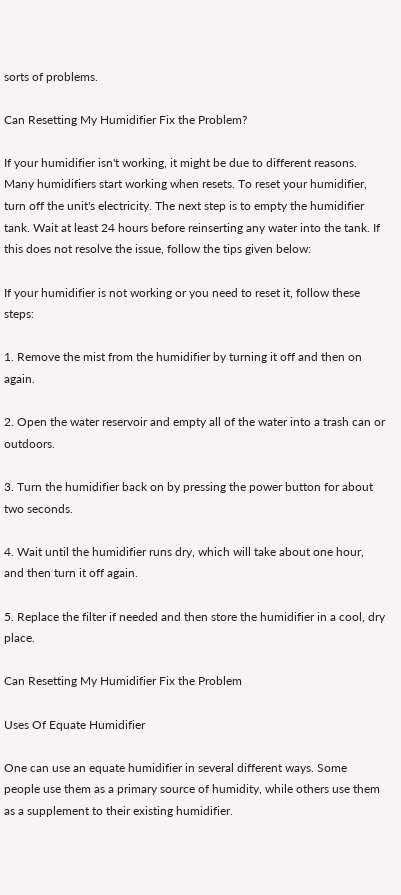sorts of problems.

Can Resetting My Humidifier Fix the Problem?

If your humidifier isn't working, it might be due to different reasons. Many humidifiers start working when resets. To reset your humidifier, turn off the unit's electricity. The next step is to empty the humidifier tank. Wait at least 24 hours before reinserting any water into the tank. If this does not resolve the issue, follow the tips given below:

If your humidifier is not working or you need to reset it, follow these steps:

1. Remove the mist from the humidifier by turning it off and then on again.

2. Open the water reservoir and empty all of the water into a trash can or outdoors.

3. Turn the humidifier back on by pressing the power button for about two seconds.

4. Wait until the humidifier runs dry, which will take about one hour, and then turn it off again.

5. Replace the filter if needed and then store the humidifier in a cool, dry place.

Can Resetting My Humidifier Fix the Problem

Uses Of Equate Humidifier

One can use an equate humidifier in several different ways. Some people use them as a primary source of humidity, while others use them as a supplement to their existing humidifier.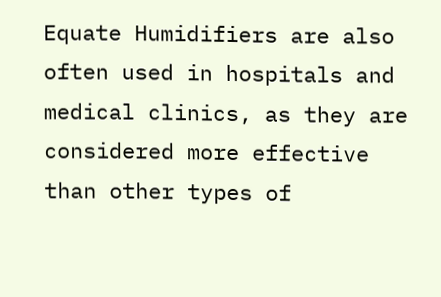Equate Humidifiers are also often used in hospitals and medical clinics, as they are considered more effective than other types of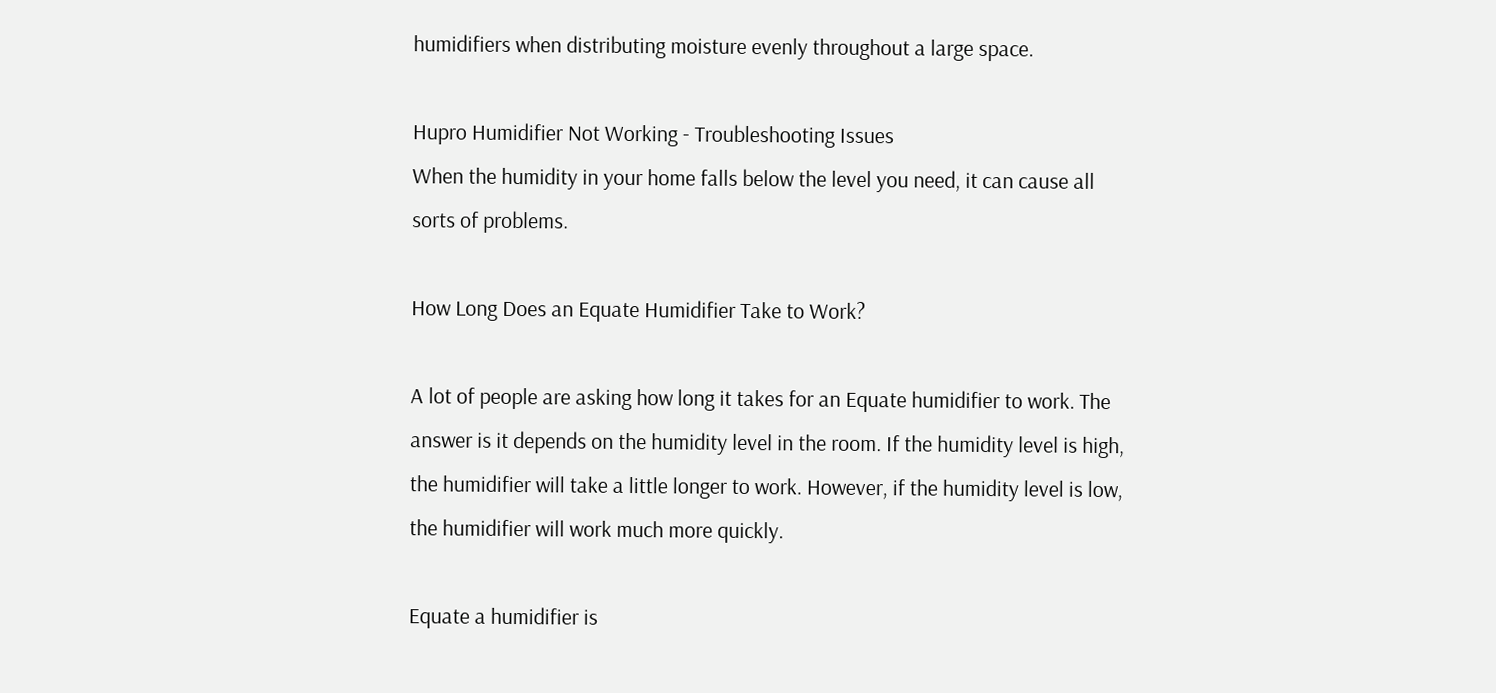humidifiers when distributing moisture evenly throughout a large space.

Hupro Humidifier Not Working - Troubleshooting Issues
When the humidity in your home falls below the level you need, it can cause all sorts of problems.

How Long Does an Equate Humidifier Take to Work?

A lot of people are asking how long it takes for an Equate humidifier to work. The answer is it depends on the humidity level in the room. If the humidity level is high, the humidifier will take a little longer to work. However, if the humidity level is low, the humidifier will work much more quickly.

Equate a humidifier is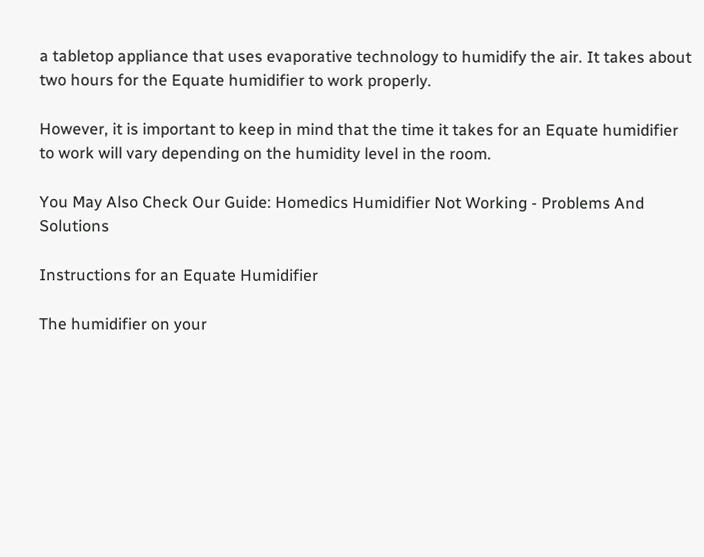a tabletop appliance that uses evaporative technology to humidify the air. It takes about two hours for the Equate humidifier to work properly.

However, it is important to keep in mind that the time it takes for an Equate humidifier to work will vary depending on the humidity level in the room.

You May Also Check Our Guide: Homedics Humidifier Not Working - Problems And Solutions

Instructions for an Equate Humidifier

The humidifier on your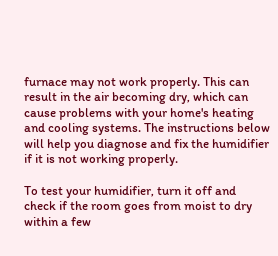furnace may not work properly. This can result in the air becoming dry, which can cause problems with your home's heating and cooling systems. The instructions below will help you diagnose and fix the humidifier if it is not working properly.

To test your humidifier, turn it off and check if the room goes from moist to dry within a few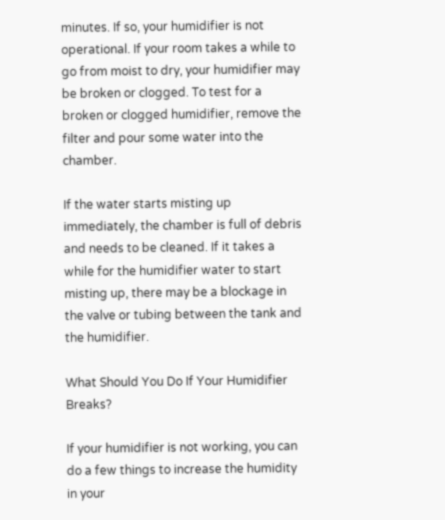minutes. If so, your humidifier is not operational. If your room takes a while to go from moist to dry, your humidifier may be broken or clogged. To test for a broken or clogged humidifier, remove the filter and pour some water into the chamber.

If the water starts misting up immediately, the chamber is full of debris and needs to be cleaned. If it takes a while for the humidifier water to start misting up, there may be a blockage in the valve or tubing between the tank and the humidifier.

What Should You Do If Your Humidifier Breaks?

If your humidifier is not working, you can do a few things to increase the humidity in your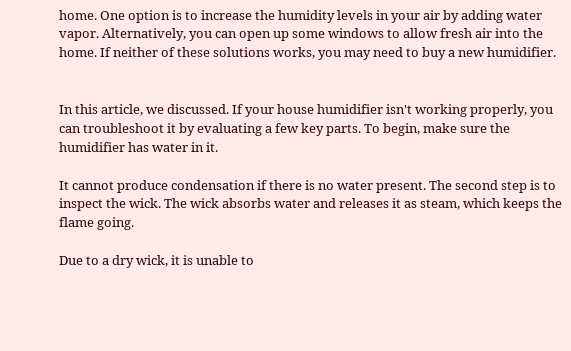home. One option is to increase the humidity levels in your air by adding water vapor. Alternatively, you can open up some windows to allow fresh air into the home. If neither of these solutions works, you may need to buy a new humidifier.


In this article, we discussed. If your house humidifier isn't working properly, you can troubleshoot it by evaluating a few key parts. To begin, make sure the humidifier has water in it.

It cannot produce condensation if there is no water present. The second step is to inspect the wick. The wick absorbs water and releases it as steam, which keeps the flame going.

Due to a dry wick, it is unable to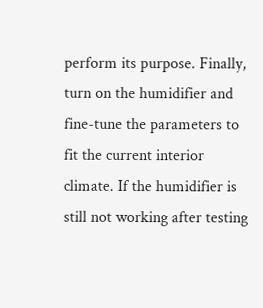perform its purpose. Finally, turn on the humidifier and fine-tune the parameters to fit the current interior climate. If the humidifier is still not working after testing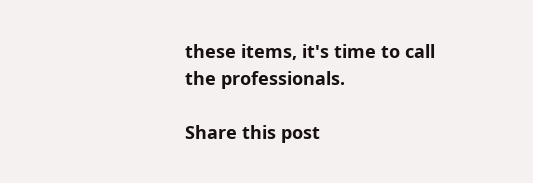these items, it's time to call the professionals.

Share this post